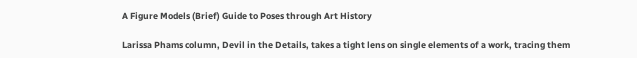A Figure Models (Brief) Guide to Poses through Art History

Larissa Phams column, Devil in the Details, takes a tight lens on single elements of a work, tracing them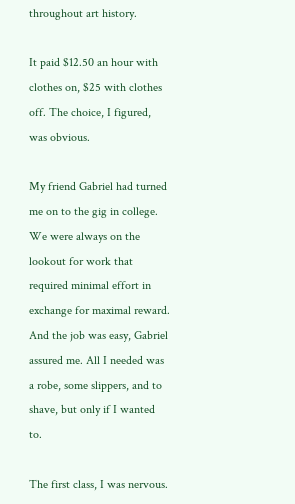throughout art history.

It paid $12.50 an hour with clothes on, $25 with clothes off. The choice, I figured, was obvious.

My friend Gabriel had turned me on to the gig in college. We were always on the lookout for work that required minimal effort in exchange for maximal reward. And the job was easy, Gabriel assured me. All I needed was a robe, some slippers, and to shave, but only if I wanted to.

The first class, I was nervous.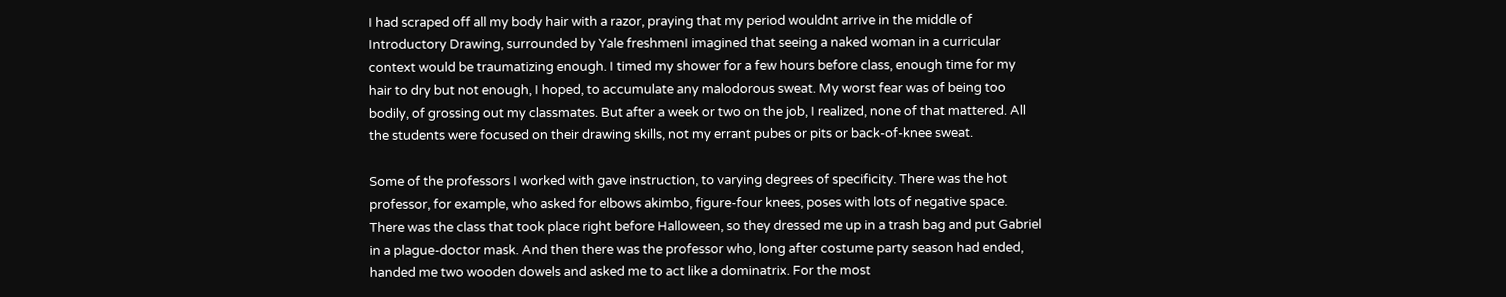I had scraped off all my body hair with a razor, praying that my period wouldnt arrive in the middle of Introductory Drawing, surrounded by Yale freshmenI imagined that seeing a naked woman in a curricular context would be traumatizing enough. I timed my shower for a few hours before class, enough time for my hair to dry but not enough, I hoped, to accumulate any malodorous sweat. My worst fear was of being too bodily, of grossing out my classmates. But after a week or two on the job, I realized, none of that mattered. All the students were focused on their drawing skills, not my errant pubes or pits or back-of-knee sweat.

Some of the professors I worked with gave instruction, to varying degrees of specificity. There was the hot professor, for example, who asked for elbows akimbo, figure-four knees, poses with lots of negative space. There was the class that took place right before Halloween, so they dressed me up in a trash bag and put Gabriel in a plague-doctor mask. And then there was the professor who, long after costume party season had ended, handed me two wooden dowels and asked me to act like a dominatrix. For the most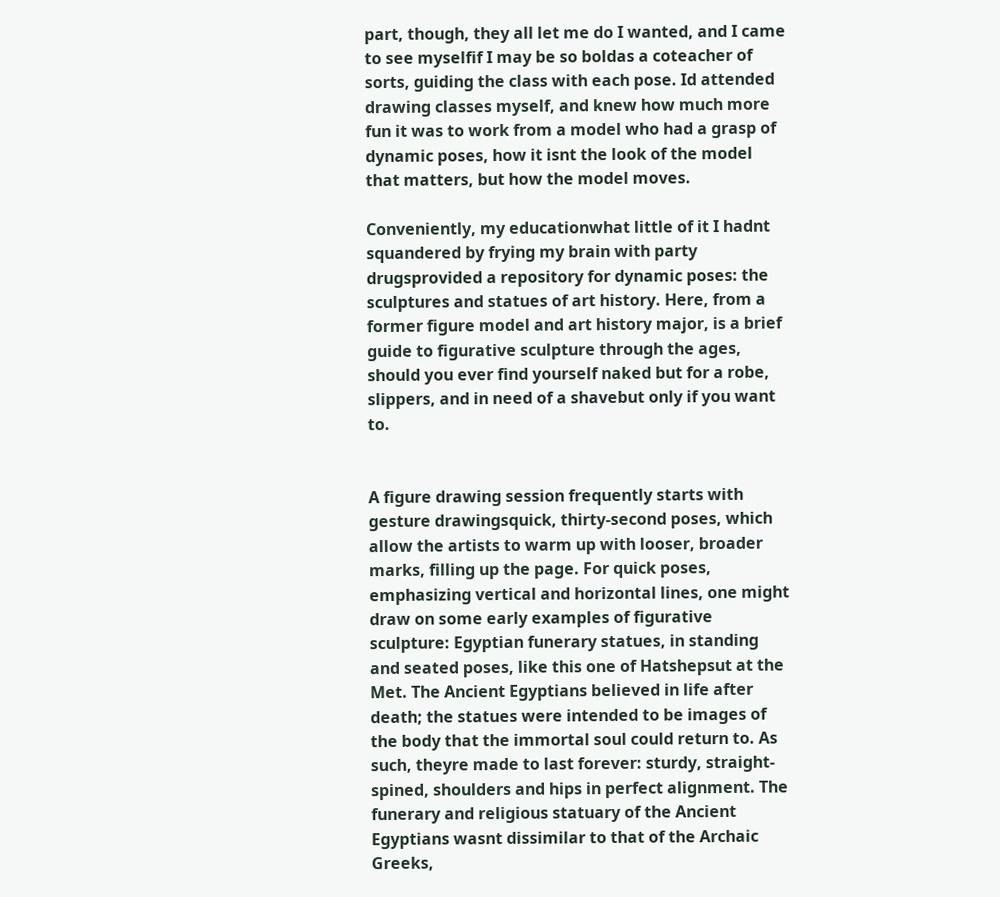part, though, they all let me do I wanted, and I came to see myselfif I may be so boldas a coteacher of sorts, guiding the class with each pose. Id attended drawing classes myself, and knew how much more fun it was to work from a model who had a grasp of dynamic poses, how it isnt the look of the model that matters, but how the model moves.

Conveniently, my educationwhat little of it I hadnt squandered by frying my brain with party drugsprovided a repository for dynamic poses: the sculptures and statues of art history. Here, from a former figure model and art history major, is a brief guide to figurative sculpture through the ages, should you ever find yourself naked but for a robe, slippers, and in need of a shavebut only if you want to.


A figure drawing session frequently starts with gesture drawingsquick, thirty-second poses, which allow the artists to warm up with looser, broader marks, filling up the page. For quick poses, emphasizing vertical and horizontal lines, one might draw on some early examples of figurative sculpture: Egyptian funerary statues, in standing and seated poses, like this one of Hatshepsut at the Met. The Ancient Egyptians believed in life after death; the statues were intended to be images of the body that the immortal soul could return to. As such, theyre made to last forever: sturdy, straight-spined, shoulders and hips in perfect alignment. The funerary and religious statuary of the Ancient Egyptians wasnt dissimilar to that of the Archaic Greeks,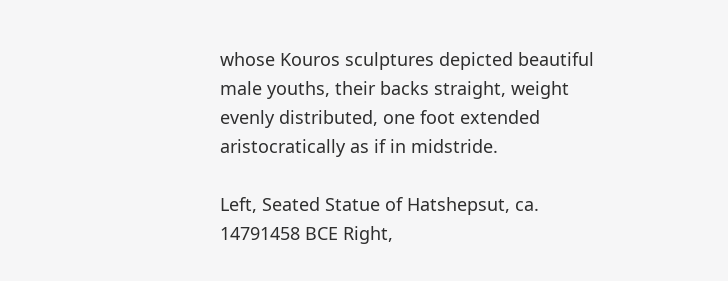whose Kouros sculptures depicted beautiful male youths, their backs straight, weight evenly distributed, one foot extended aristocratically as if in midstride.

Left, Seated Statue of Hatshepsut, ca. 14791458 BCE Right,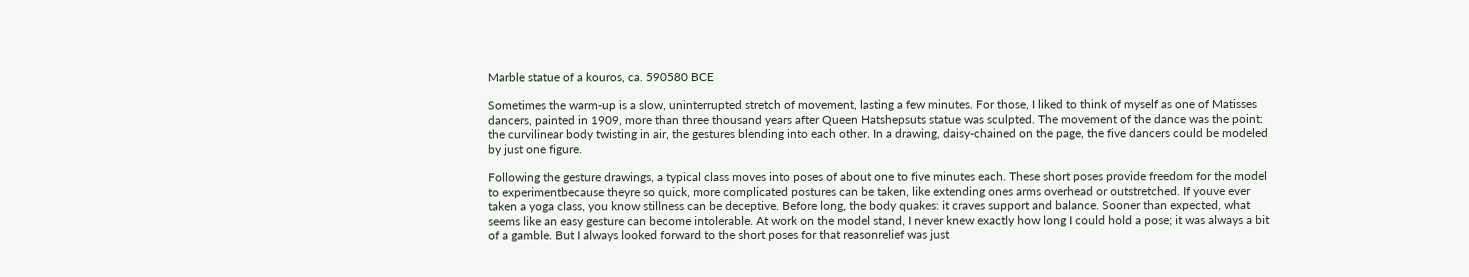Marble statue of a kouros, ca. 590580 BCE

Sometimes the warm-up is a slow, uninterrupted stretch of movement, lasting a few minutes. For those, I liked to think of myself as one of Matisses dancers, painted in 1909, more than three thousand years after Queen Hatshepsuts statue was sculpted. The movement of the dance was the point: the curvilinear body twisting in air, the gestures blending into each other. In a drawing, daisy-chained on the page, the five dancers could be modeled by just one figure.

Following the gesture drawings, a typical class moves into poses of about one to five minutes each. These short poses provide freedom for the model to experimentbecause theyre so quick, more complicated postures can be taken, like extending ones arms overhead or outstretched. If youve ever taken a yoga class, you know stillness can be deceptive. Before long, the body quakes: it craves support and balance. Sooner than expected, what seems like an easy gesture can become intolerable. At work on the model stand, I never knew exactly how long I could hold a pose; it was always a bit of a gamble. But I always looked forward to the short poses for that reasonrelief was just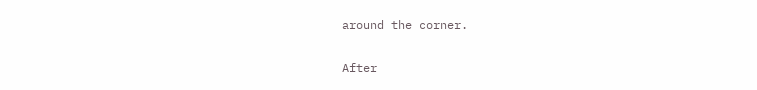around the corner.

After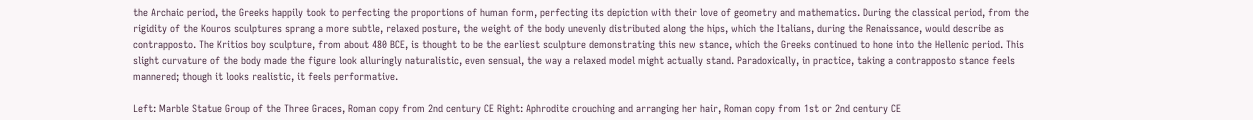the Archaic period, the Greeks happily took to perfecting the proportions of human form, perfecting its depiction with their love of geometry and mathematics. During the classical period, from the rigidity of the Kouros sculptures sprang a more subtle, relaxed posture, the weight of the body unevenly distributed along the hips, which the Italians, during the Renaissance, would describe as contrapposto. The Kritios boy sculpture, from about 480 BCE, is thought to be the earliest sculpture demonstrating this new stance, which the Greeks continued to hone into the Hellenic period. This slight curvature of the body made the figure look alluringly naturalistic, even sensual, the way a relaxed model might actually stand. Paradoxically, in practice, taking a contrapposto stance feels mannered; though it looks realistic, it feels performative.

Left: Marble Statue Group of the Three Graces, Roman copy from 2nd century CE Right: Aphrodite crouching and arranging her hair, Roman copy from 1st or 2nd century CE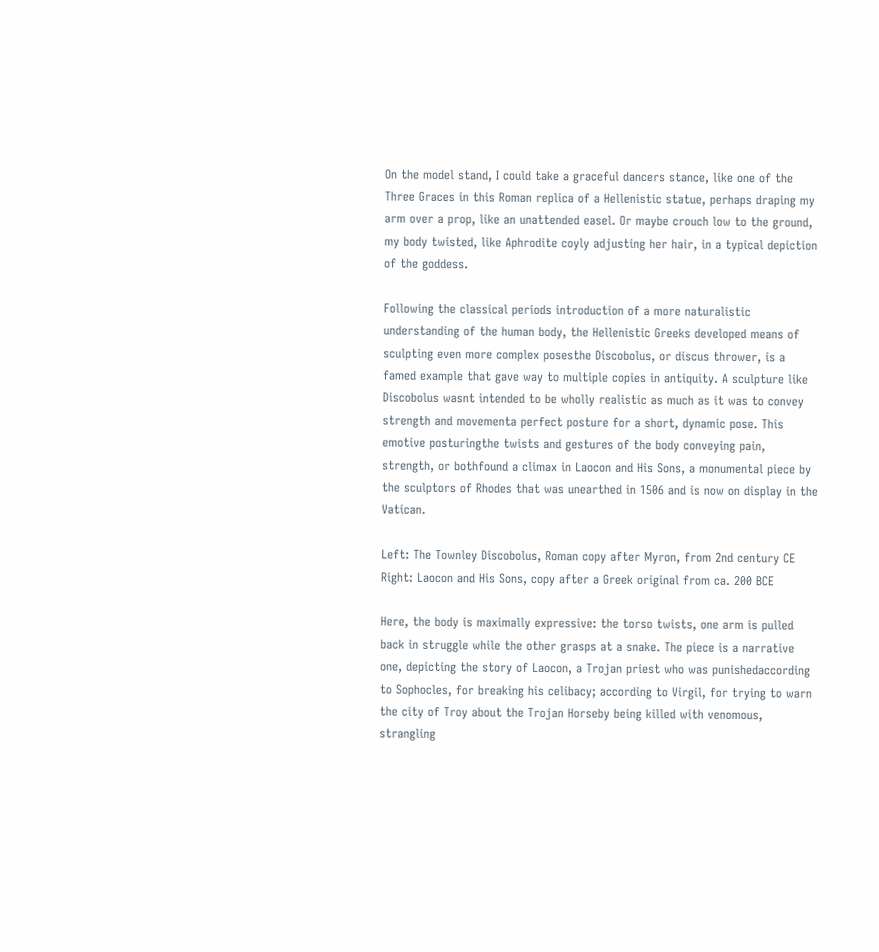On the model stand, I could take a graceful dancers stance, like one of the Three Graces in this Roman replica of a Hellenistic statue, perhaps draping my arm over a prop, like an unattended easel. Or maybe crouch low to the ground, my body twisted, like Aphrodite coyly adjusting her hair, in a typical depiction of the goddess.

Following the classical periods introduction of a more naturalistic understanding of the human body, the Hellenistic Greeks developed means of sculpting even more complex posesthe Discobolus, or discus thrower, is a famed example that gave way to multiple copies in antiquity. A sculpture like Discobolus wasnt intended to be wholly realistic as much as it was to convey strength and movementa perfect posture for a short, dynamic pose. This emotive posturingthe twists and gestures of the body conveying pain, strength, or bothfound a climax in Laocon and His Sons, a monumental piece by the sculptors of Rhodes that was unearthed in 1506 and is now on display in the Vatican.

Left: The Townley Discobolus, Roman copy after Myron, from 2nd century CE Right: Laocon and His Sons, copy after a Greek original from ca. 200 BCE

Here, the body is maximally expressive: the torso twists, one arm is pulled back in struggle while the other grasps at a snake. The piece is a narrative one, depicting the story of Laocon, a Trojan priest who was punishedaccording to Sophocles, for breaking his celibacy; according to Virgil, for trying to warn the city of Troy about the Trojan Horseby being killed with venomous, strangling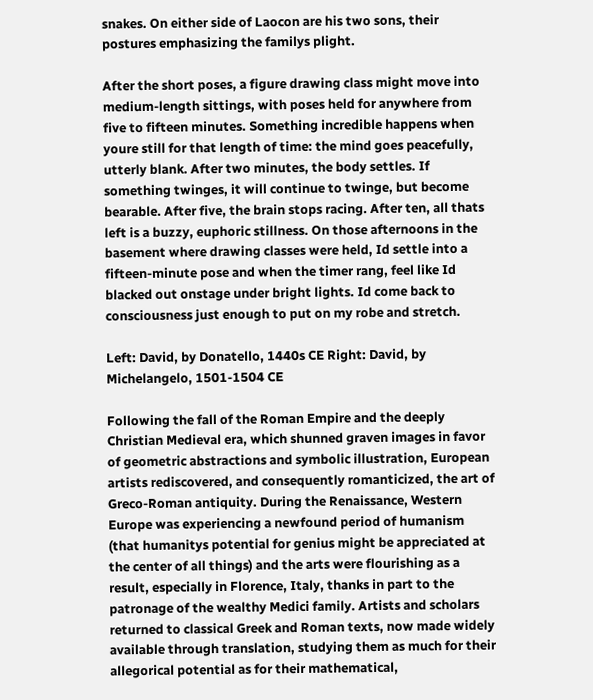snakes. On either side of Laocon are his two sons, their postures emphasizing the familys plight.

After the short poses, a figure drawing class might move into medium-length sittings, with poses held for anywhere from five to fifteen minutes. Something incredible happens when youre still for that length of time: the mind goes peacefully, utterly blank. After two minutes, the body settles. If something twinges, it will continue to twinge, but become bearable. After five, the brain stops racing. After ten, all thats left is a buzzy, euphoric stillness. On those afternoons in the basement where drawing classes were held, Id settle into a fifteen-minute pose and when the timer rang, feel like Id blacked out onstage under bright lights. Id come back to consciousness just enough to put on my robe and stretch.

Left: David, by Donatello, 1440s CE Right: David, by Michelangelo, 1501-1504 CE

Following the fall of the Roman Empire and the deeply Christian Medieval era, which shunned graven images in favor of geometric abstractions and symbolic illustration, European artists rediscovered, and consequently romanticized, the art of Greco-Roman antiquity. During the Renaissance, Western Europe was experiencing a newfound period of humanism (that humanitys potential for genius might be appreciated at the center of all things) and the arts were flourishing as a result, especially in Florence, Italy, thanks in part to the patronage of the wealthy Medici family. Artists and scholars returned to classical Greek and Roman texts, now made widely available through translation, studying them as much for their allegorical potential as for their mathematical,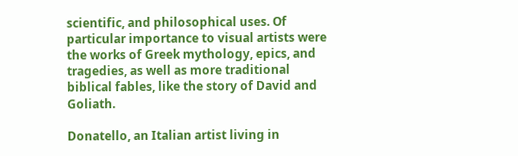scientific, and philosophical uses. Of particular importance to visual artists were the works of Greek mythology, epics, and tragedies, as well as more traditional biblical fables, like the story of David and Goliath.

Donatello, an Italian artist living in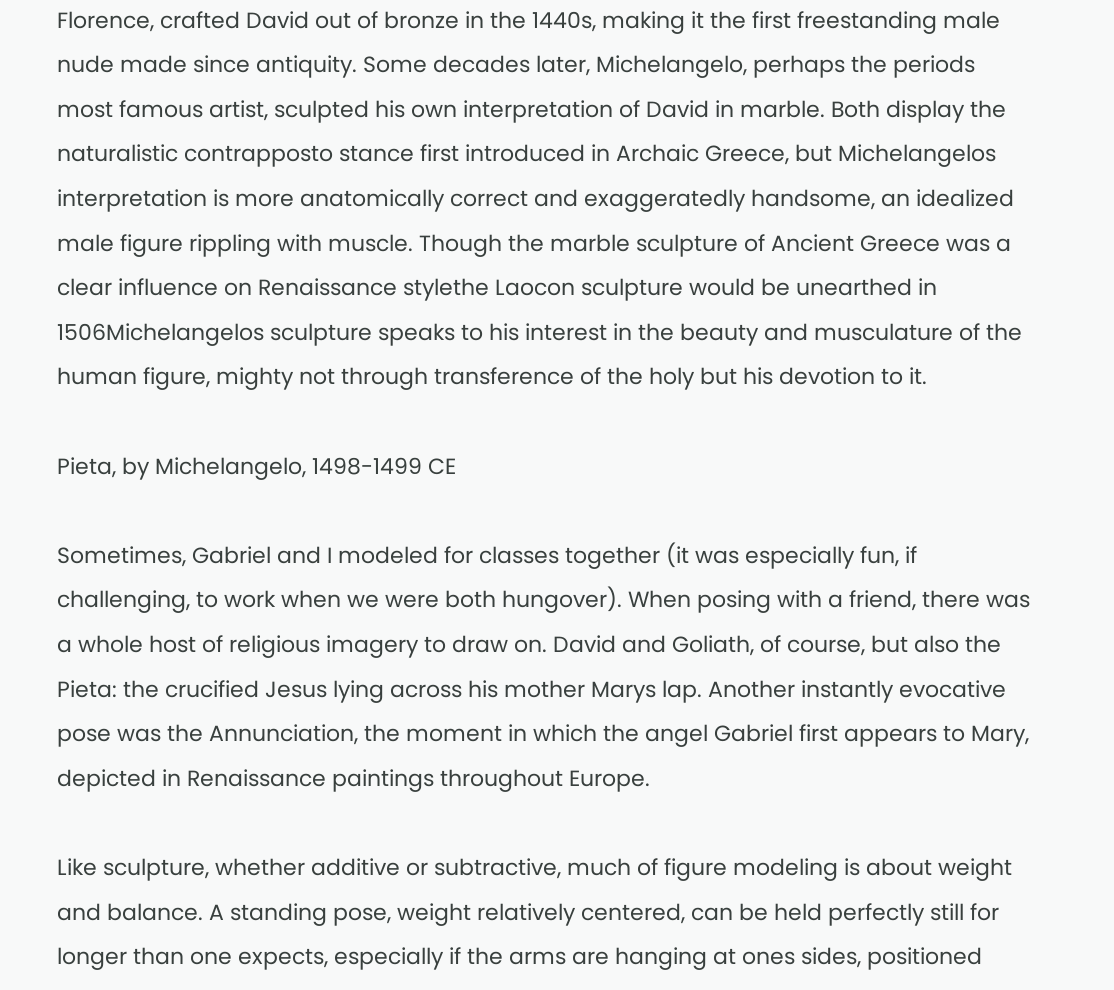Florence, crafted David out of bronze in the 1440s, making it the first freestanding male nude made since antiquity. Some decades later, Michelangelo, perhaps the periods most famous artist, sculpted his own interpretation of David in marble. Both display the naturalistic contrapposto stance first introduced in Archaic Greece, but Michelangelos interpretation is more anatomically correct and exaggeratedly handsome, an idealized male figure rippling with muscle. Though the marble sculpture of Ancient Greece was a clear influence on Renaissance stylethe Laocon sculpture would be unearthed in 1506Michelangelos sculpture speaks to his interest in the beauty and musculature of the human figure, mighty not through transference of the holy but his devotion to it.

Pieta, by Michelangelo, 1498-1499 CE

Sometimes, Gabriel and I modeled for classes together (it was especially fun, if challenging, to work when we were both hungover). When posing with a friend, there was a whole host of religious imagery to draw on. David and Goliath, of course, but also the Pieta: the crucified Jesus lying across his mother Marys lap. Another instantly evocative pose was the Annunciation, the moment in which the angel Gabriel first appears to Mary, depicted in Renaissance paintings throughout Europe.

Like sculpture, whether additive or subtractive, much of figure modeling is about weight and balance. A standing pose, weight relatively centered, can be held perfectly still for longer than one expects, especially if the arms are hanging at ones sides, positioned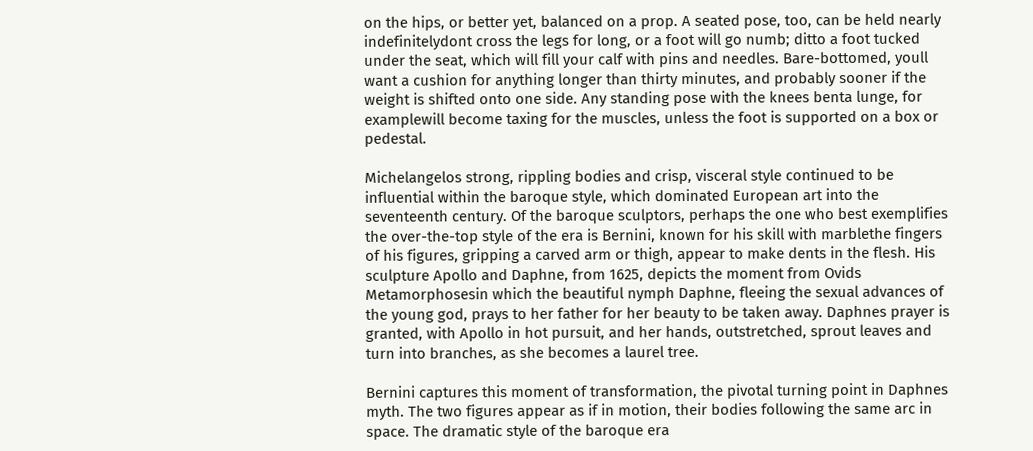on the hips, or better yet, balanced on a prop. A seated pose, too, can be held nearly indefinitelydont cross the legs for long, or a foot will go numb; ditto a foot tucked under the seat, which will fill your calf with pins and needles. Bare-bottomed, youll want a cushion for anything longer than thirty minutes, and probably sooner if the weight is shifted onto one side. Any standing pose with the knees benta lunge, for examplewill become taxing for the muscles, unless the foot is supported on a box or pedestal.

Michelangelos strong, rippling bodies and crisp, visceral style continued to be influential within the baroque style, which dominated European art into the seventeenth century. Of the baroque sculptors, perhaps the one who best exemplifies the over-the-top style of the era is Bernini, known for his skill with marblethe fingers of his figures, gripping a carved arm or thigh, appear to make dents in the flesh. His sculpture Apollo and Daphne, from 1625, depicts the moment from Ovids Metamorphosesin which the beautiful nymph Daphne, fleeing the sexual advances of the young god, prays to her father for her beauty to be taken away. Daphnes prayer is granted, with Apollo in hot pursuit, and her hands, outstretched, sprout leaves and turn into branches, as she becomes a laurel tree.

Bernini captures this moment of transformation, the pivotal turning point in Daphnes myth. The two figures appear as if in motion, their bodies following the same arc in space. The dramatic style of the baroque era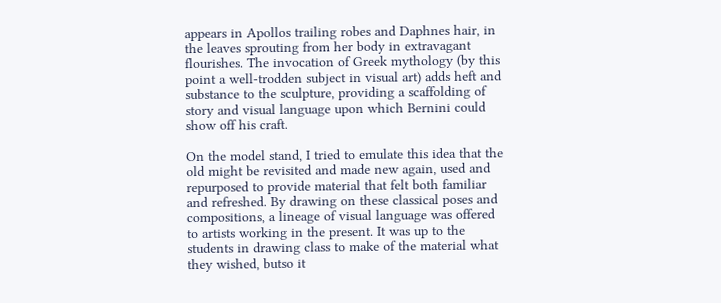appears in Apollos trailing robes and Daphnes hair, in the leaves sprouting from her body in extravagant flourishes. The invocation of Greek mythology (by this point a well-trodden subject in visual art) adds heft and substance to the sculpture, providing a scaffolding of story and visual language upon which Bernini could show off his craft.

On the model stand, I tried to emulate this idea that the old might be revisited and made new again, used and repurposed to provide material that felt both familiar and refreshed. By drawing on these classical poses and compositions, a lineage of visual language was offered to artists working in the present. It was up to the students in drawing class to make of the material what they wished, butso it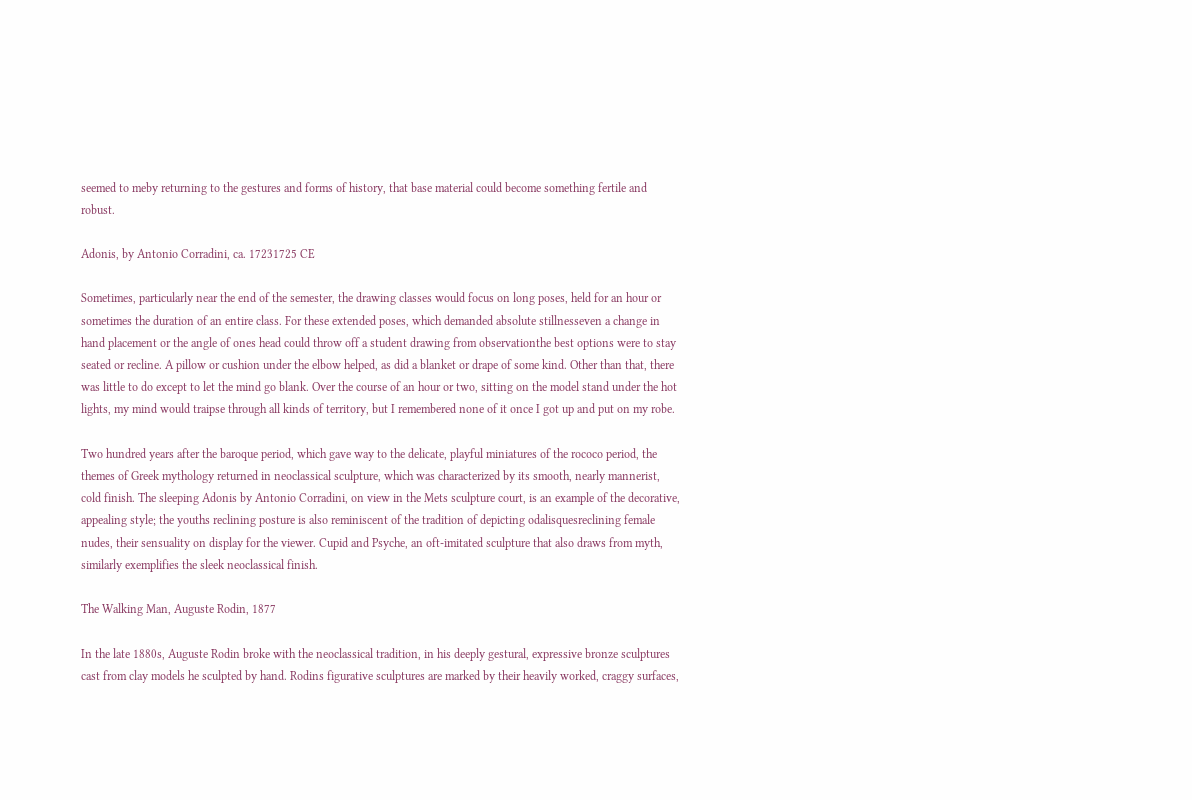seemed to meby returning to the gestures and forms of history, that base material could become something fertile and robust.

Adonis, by Antonio Corradini, ca. 17231725 CE

Sometimes, particularly near the end of the semester, the drawing classes would focus on long poses, held for an hour or sometimes the duration of an entire class. For these extended poses, which demanded absolute stillnesseven a change in hand placement or the angle of ones head could throw off a student drawing from observationthe best options were to stay seated or recline. A pillow or cushion under the elbow helped, as did a blanket or drape of some kind. Other than that, there was little to do except to let the mind go blank. Over the course of an hour or two, sitting on the model stand under the hot lights, my mind would traipse through all kinds of territory, but I remembered none of it once I got up and put on my robe.

Two hundred years after the baroque period, which gave way to the delicate, playful miniatures of the rococo period, the themes of Greek mythology returned in neoclassical sculpture, which was characterized by its smooth, nearly mannerist, cold finish. The sleeping Adonis by Antonio Corradini, on view in the Mets sculpture court, is an example of the decorative, appealing style; the youths reclining posture is also reminiscent of the tradition of depicting odalisquesreclining female nudes, their sensuality on display for the viewer. Cupid and Psyche, an oft-imitated sculpture that also draws from myth, similarly exemplifies the sleek neoclassical finish.

The Walking Man, Auguste Rodin, 1877

In the late 1880s, Auguste Rodin broke with the neoclassical tradition, in his deeply gestural, expressive bronze sculptures cast from clay models he sculpted by hand. Rodins figurative sculptures are marked by their heavily worked, craggy surfaces,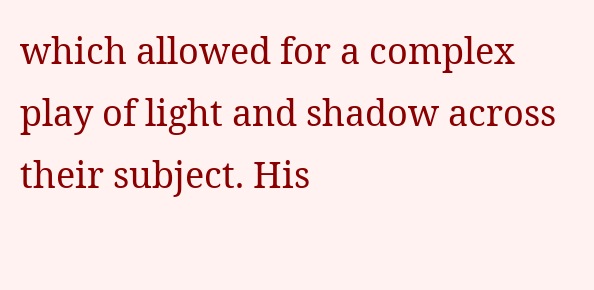which allowed for a complex play of light and shadow across their subject. His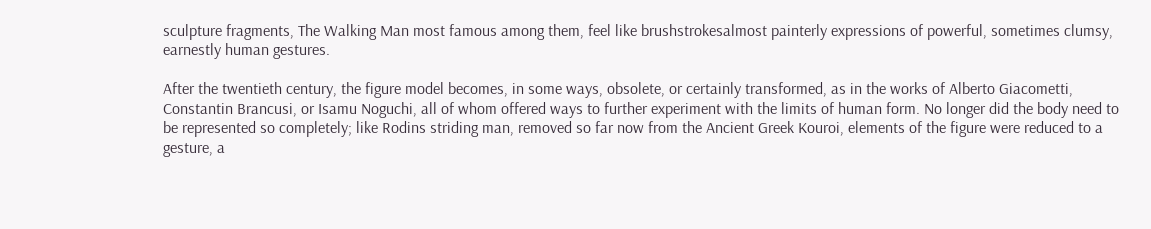sculpture fragments, The Walking Man most famous among them, feel like brushstrokesalmost painterly expressions of powerful, sometimes clumsy, earnestly human gestures.

After the twentieth century, the figure model becomes, in some ways, obsolete, or certainly transformed, as in the works of Alberto Giacometti, Constantin Brancusi, or Isamu Noguchi, all of whom offered ways to further experiment with the limits of human form. No longer did the body need to be represented so completely; like Rodins striding man, removed so far now from the Ancient Greek Kouroi, elements of the figure were reduced to a gesture, a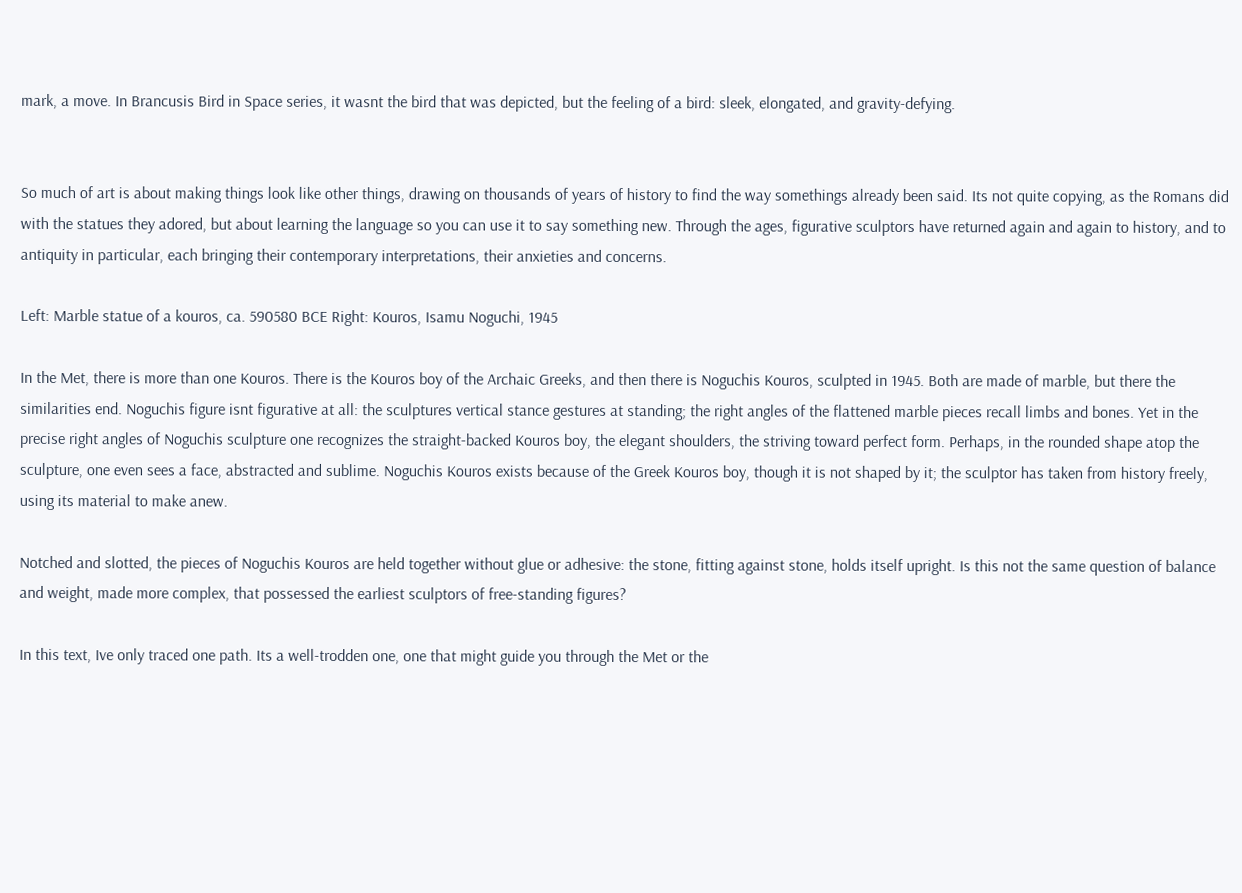mark, a move. In Brancusis Bird in Space series, it wasnt the bird that was depicted, but the feeling of a bird: sleek, elongated, and gravity-defying.


So much of art is about making things look like other things, drawing on thousands of years of history to find the way somethings already been said. Its not quite copying, as the Romans did with the statues they adored, but about learning the language so you can use it to say something new. Through the ages, figurative sculptors have returned again and again to history, and to antiquity in particular, each bringing their contemporary interpretations, their anxieties and concerns.

Left: Marble statue of a kouros, ca. 590580 BCE Right: Kouros, Isamu Noguchi, 1945

In the Met, there is more than one Kouros. There is the Kouros boy of the Archaic Greeks, and then there is Noguchis Kouros, sculpted in 1945. Both are made of marble, but there the similarities end. Noguchis figure isnt figurative at all: the sculptures vertical stance gestures at standing; the right angles of the flattened marble pieces recall limbs and bones. Yet in the precise right angles of Noguchis sculpture one recognizes the straight-backed Kouros boy, the elegant shoulders, the striving toward perfect form. Perhaps, in the rounded shape atop the sculpture, one even sees a face, abstracted and sublime. Noguchis Kouros exists because of the Greek Kouros boy, though it is not shaped by it; the sculptor has taken from history freely, using its material to make anew.

Notched and slotted, the pieces of Noguchis Kouros are held together without glue or adhesive: the stone, fitting against stone, holds itself upright. Is this not the same question of balance and weight, made more complex, that possessed the earliest sculptors of free-standing figures?

In this text, Ive only traced one path. Its a well-trodden one, one that might guide you through the Met or the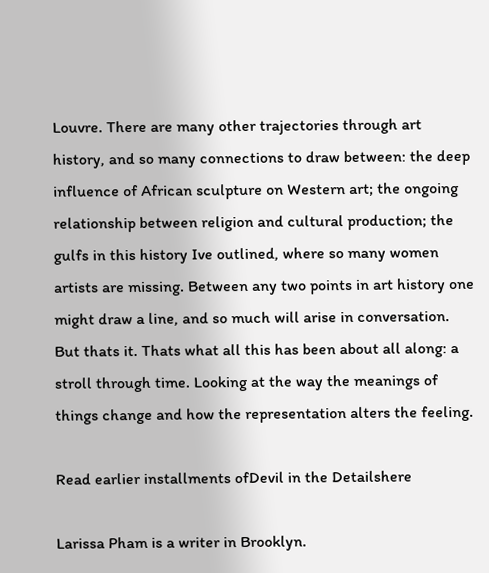Louvre. There are many other trajectories through art history, and so many connections to draw between: the deep influence of African sculpture on Western art; the ongoing relationship between religion and cultural production; the gulfs in this history Ive outlined, where so many women artists are missing. Between any two points in art history one might draw a line, and so much will arise in conversation. But thats it. Thats what all this has been about all along: a stroll through time. Looking at the way the meanings of things change and how the representation alters the feeling.

Read earlier installments ofDevil in the Detailshere

Larissa Pham is a writer in Brooklyn.